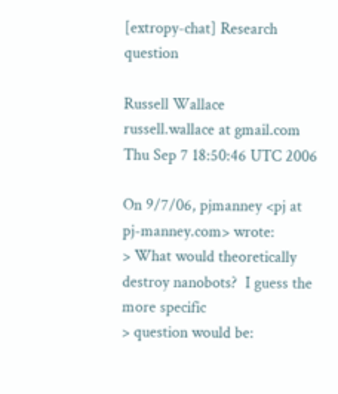[extropy-chat] Research question

Russell Wallace russell.wallace at gmail.com
Thu Sep 7 18:50:46 UTC 2006

On 9/7/06, pjmanney <pj at pj-manney.com> wrote:
> What would theoretically destroy nanobots?  I guess the more specific
> question would be: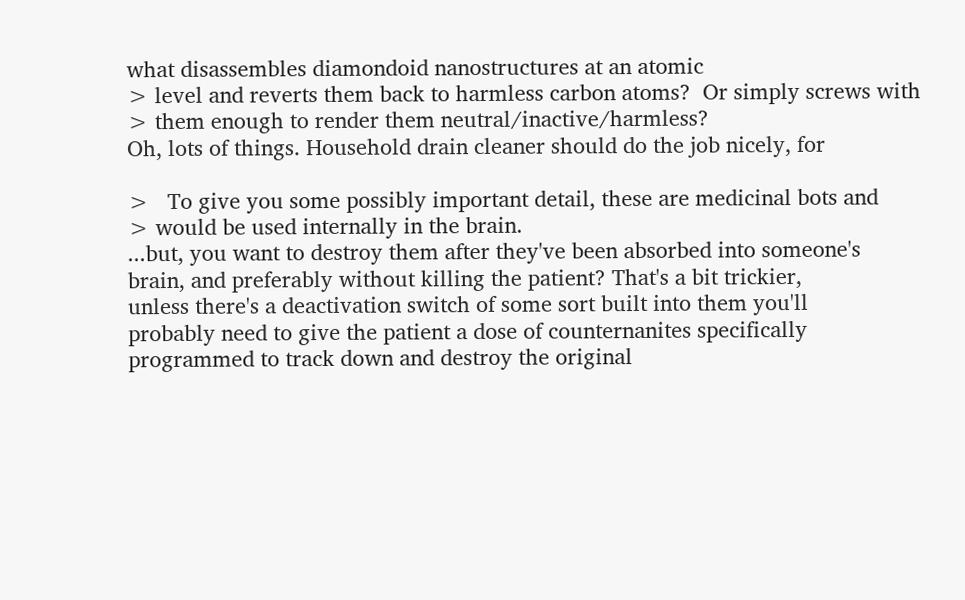what disassembles diamondoid nanostructures at an atomic
> level and reverts them back to harmless carbon atoms?  Or simply screws with
> them enough to render them neutral/inactive/harmless?
Oh, lots of things. Household drain cleaner should do the job nicely, for

>   To give you some possibly important detail, these are medicinal bots and
> would be used internally in the brain.
...but, you want to destroy them after they've been absorbed into someone's
brain, and preferably without killing the patient? That's a bit trickier,
unless there's a deactivation switch of some sort built into them you'll
probably need to give the patient a dose of counternanites specifically
programmed to track down and destroy the original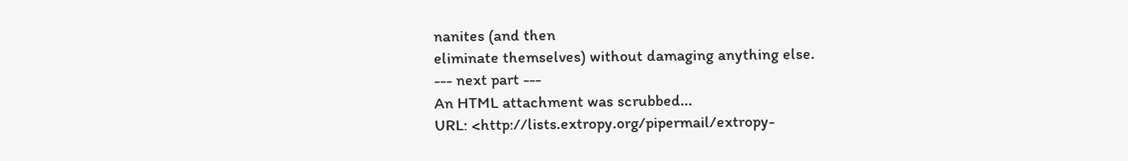nanites (and then
eliminate themselves) without damaging anything else.
--- next part ---
An HTML attachment was scrubbed...
URL: <http://lists.extropy.org/pipermail/extropy-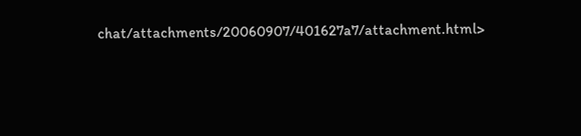chat/attachments/20060907/401627a7/attachment.html>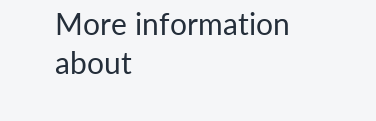More information about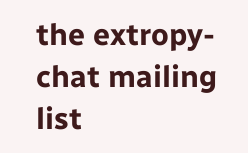the extropy-chat mailing list